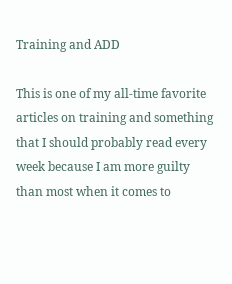Training and ADD

This is one of my all-time favorite articles on training and something that I should probably read every week because I am more guilty than most when it comes to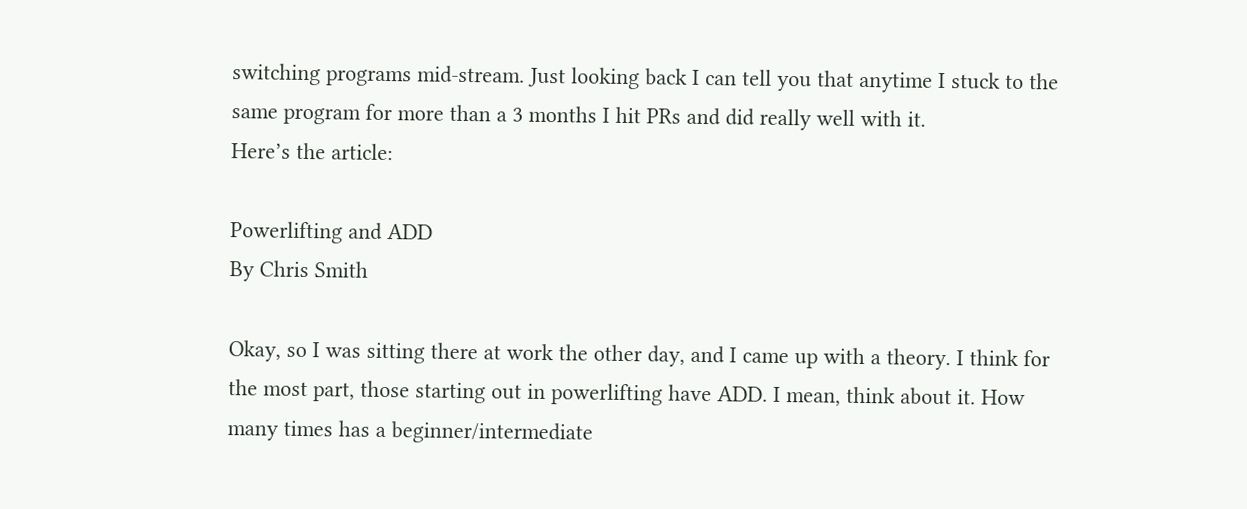switching programs mid-stream. Just looking back I can tell you that anytime I stuck to the same program for more than a 3 months I hit PRs and did really well with it.
Here’s the article:

Powerlifting and ADD
By Chris Smith

Okay, so I was sitting there at work the other day, and I came up with a theory. I think for the most part, those starting out in powerlifting have ADD. I mean, think about it. How many times has a beginner/intermediate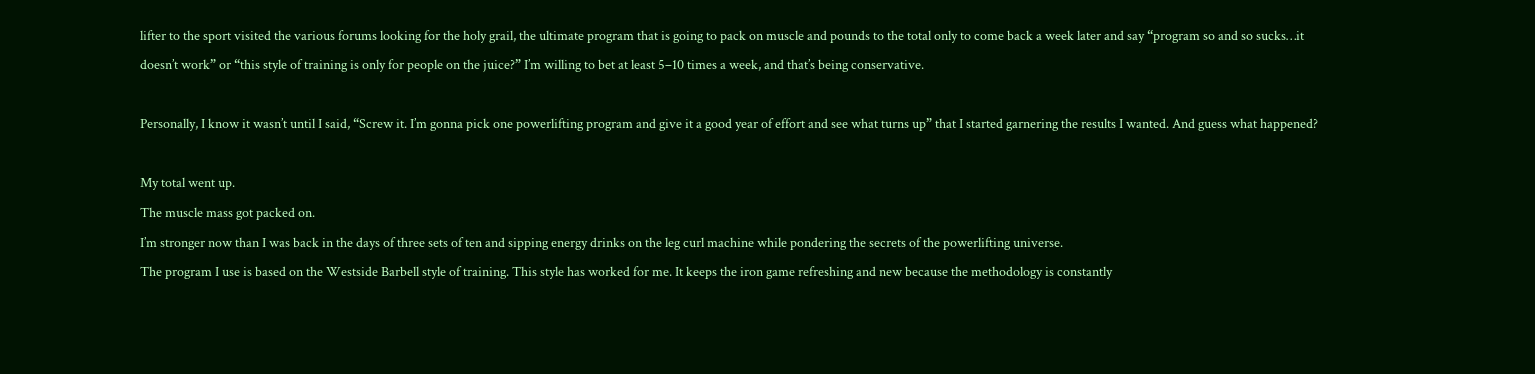lifter to the sport visited the various forums looking for the holy grail, the ultimate program that is going to pack on muscle and pounds to the total only to come back a week later and say “program so and so sucks…it doesn’t work” or “this style of training is only for people on the juice?” I’m willing to bet at least 5–10 times a week, and that’s being conservative.

Personally, I know it wasn’t until I said, “Screw it. I’m gonna pick one powerlifting program and give it a good year of effort and see what turns up” that I started garnering the results I wanted. And guess what happened?

My total went up.
The muscle mass got packed on.
I’m stronger now than I was back in the days of three sets of ten and sipping energy drinks on the leg curl machine while pondering the secrets of the powerlifting universe.
The program I use is based on the Westside Barbell style of training. This style has worked for me. It keeps the iron game refreshing and new because the methodology is constantly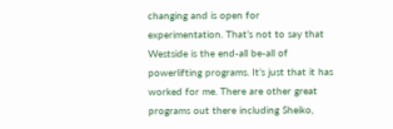changing and is open for experimentation. That’s not to say that Westside is the end-all be-all of powerlifting programs. It’s just that it has worked for me. There are other great programs out there including Sheiko,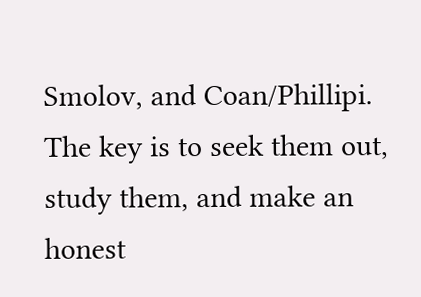Smolov, and Coan/Phillipi. The key is to seek them out, study them, and make an honest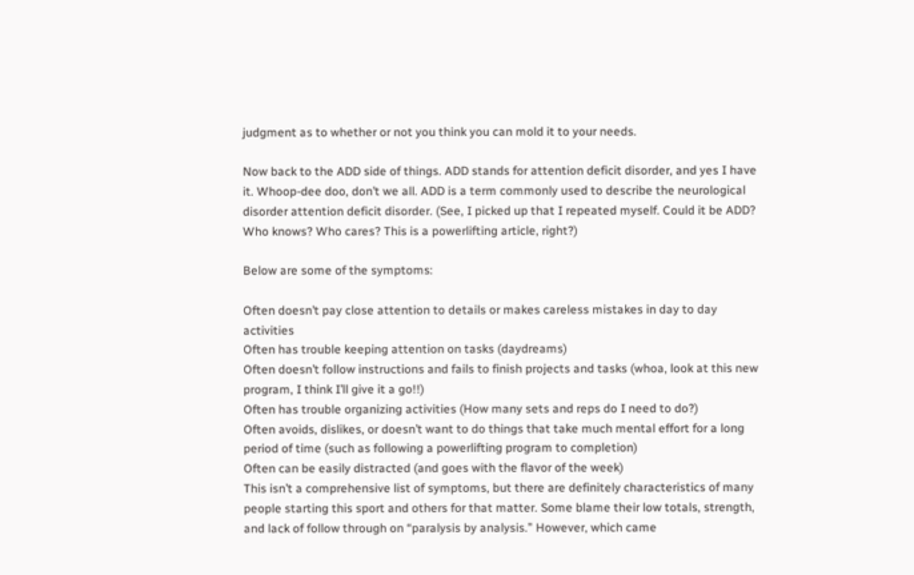judgment as to whether or not you think you can mold it to your needs.

Now back to the ADD side of things. ADD stands for attention deficit disorder, and yes I have it. Whoop-dee doo, don’t we all. ADD is a term commonly used to describe the neurological disorder attention deficit disorder. (See, I picked up that I repeated myself. Could it be ADD? Who knows? Who cares? This is a powerlifting article, right?)

Below are some of the symptoms:

Often doesn’t pay close attention to details or makes careless mistakes in day to day activities
Often has trouble keeping attention on tasks (daydreams)
Often doesn’t follow instructions and fails to finish projects and tasks (whoa, look at this new program, I think I’ll give it a go!!)
Often has trouble organizing activities (How many sets and reps do I need to do?)
Often avoids, dislikes, or doesn’t want to do things that take much mental effort for a long period of time (such as following a powerlifting program to completion)
Often can be easily distracted (and goes with the flavor of the week)
This isn’t a comprehensive list of symptoms, but there are definitely characteristics of many people starting this sport and others for that matter. Some blame their low totals, strength, and lack of follow through on “paralysis by analysis.” However, which came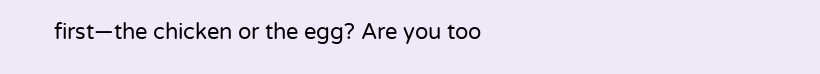first—the chicken or the egg? Are you too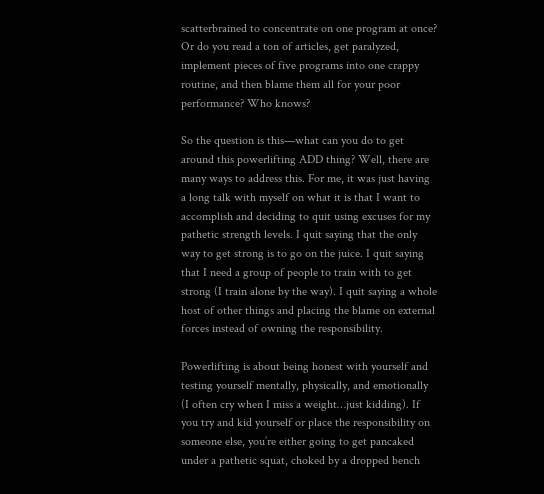scatterbrained to concentrate on one program at once? Or do you read a ton of articles, get paralyzed, implement pieces of five programs into one crappy routine, and then blame them all for your poor performance? Who knows?

So the question is this—what can you do to get around this powerlifting ADD thing? Well, there are many ways to address this. For me, it was just having a long talk with myself on what it is that I want to accomplish and deciding to quit using excuses for my pathetic strength levels. I quit saying that the only way to get strong is to go on the juice. I quit saying that I need a group of people to train with to get strong (I train alone by the way). I quit saying a whole host of other things and placing the blame on external forces instead of owning the responsibility.

Powerlifting is about being honest with yourself and testing yourself mentally, physically, and emotionally (I often cry when I miss a weight…just kidding). If you try and kid yourself or place the responsibility on someone else, you’re either going to get pancaked under a pathetic squat, choked by a dropped bench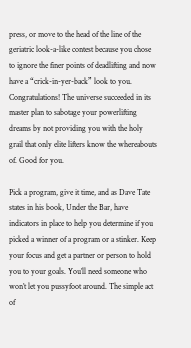press, or move to the head of the line of the geriatric look-a-like contest because you chose to ignore the finer points of deadlifting and now have a “crick-in-yer-back” look to you. Congratulations! The universe succeeded in its master plan to sabotage your powerlifting dreams by not providing you with the holy grail that only elite lifters know the whereabouts of. Good for you.

Pick a program, give it time, and as Dave Tate states in his book, Under the Bar, have indicators in place to help you determine if you picked a winner of a program or a stinker. Keep your focus and get a partner or person to hold you to your goals. You’ll need someone who won’t let you pussyfoot around. The simple act of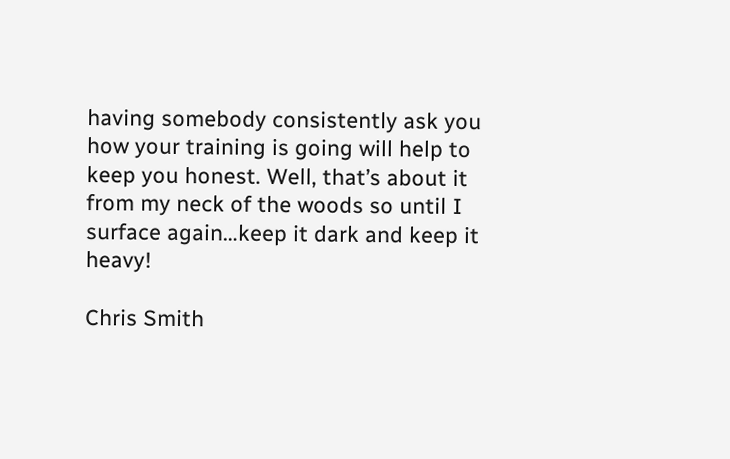having somebody consistently ask you how your training is going will help to keep you honest. Well, that’s about it from my neck of the woods so until I surface again…keep it dark and keep it heavy!

Chris Smith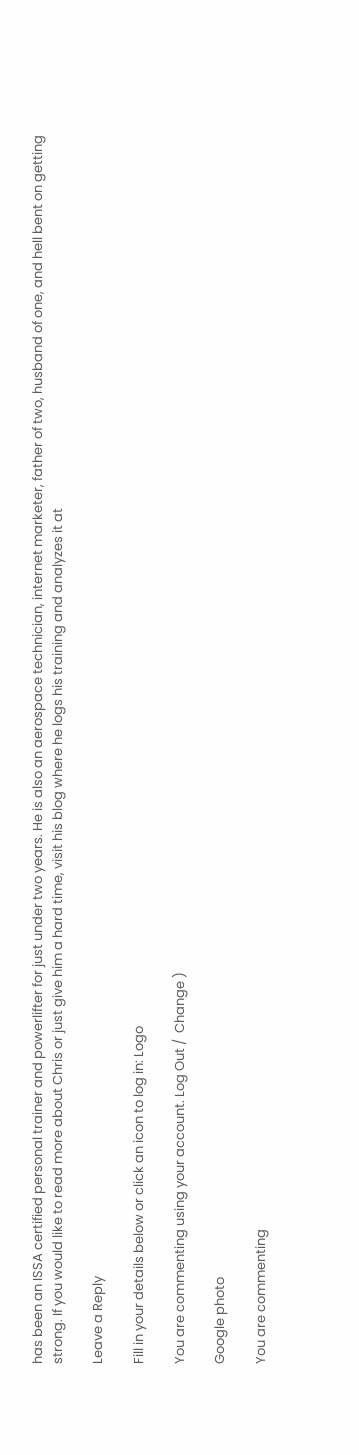has been an ISSA certified personal trainer and powerlifter for just under two years. He is also an aerospace technician, internet marketer, father of two, husband of one, and hell bent on getting strong. If you would like to read more about Chris or just give him a hard time, visit his blog where he logs his training and analyzes it at

Leave a Reply

Fill in your details below or click an icon to log in: Logo

You are commenting using your account. Log Out /  Change )

Google photo

You are commenting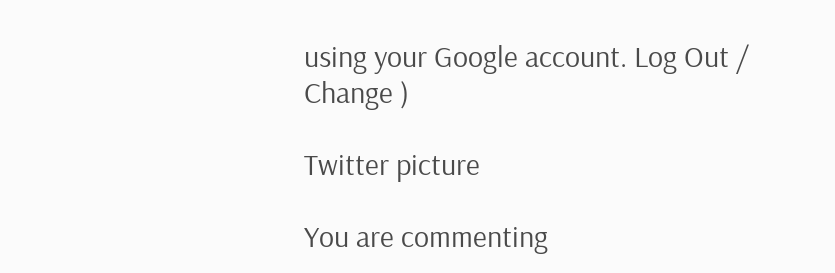using your Google account. Log Out /  Change )

Twitter picture

You are commenting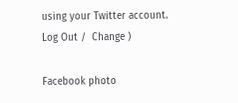using your Twitter account. Log Out /  Change )

Facebook photo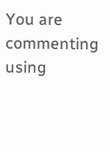You are commenting using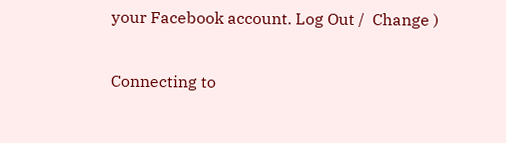your Facebook account. Log Out /  Change )

Connecting to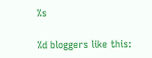%s

%d bloggers like this: